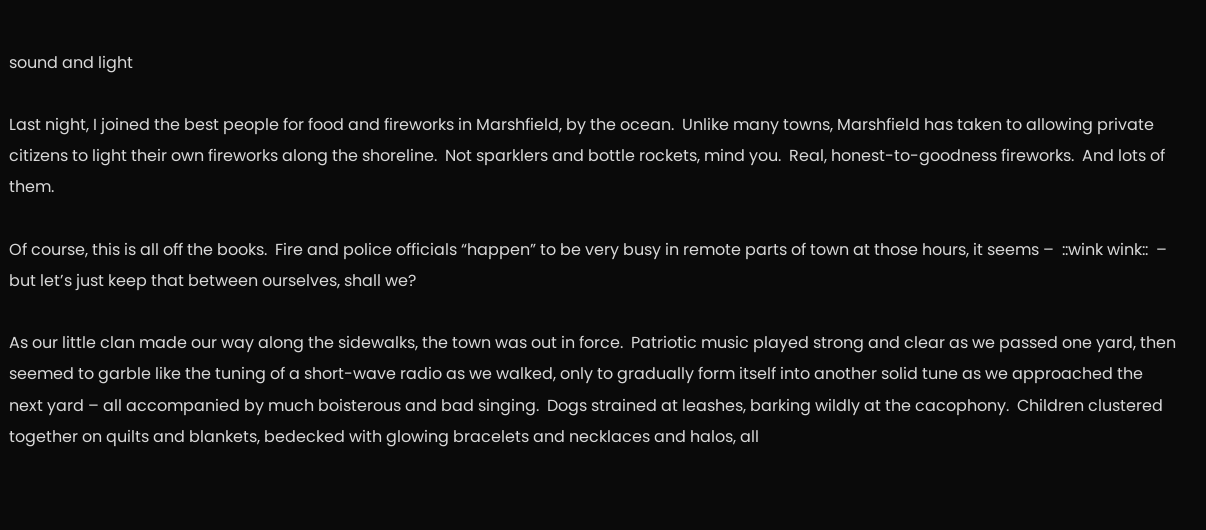sound and light

Last night, I joined the best people for food and fireworks in Marshfield, by the ocean.  Unlike many towns, Marshfield has taken to allowing private citizens to light their own fireworks along the shoreline.  Not sparklers and bottle rockets, mind you.  Real, honest-to-goodness fireworks.  And lots of them.

Of course, this is all off the books.  Fire and police officials “happen” to be very busy in remote parts of town at those hours, it seems –  ::wink wink::  – but let’s just keep that between ourselves, shall we?

As our little clan made our way along the sidewalks, the town was out in force.  Patriotic music played strong and clear as we passed one yard, then seemed to garble like the tuning of a short-wave radio as we walked, only to gradually form itself into another solid tune as we approached the next yard – all accompanied by much boisterous and bad singing.  Dogs strained at leashes, barking wildly at the cacophony.  Children clustered together on quilts and blankets, bedecked with glowing bracelets and necklaces and halos, all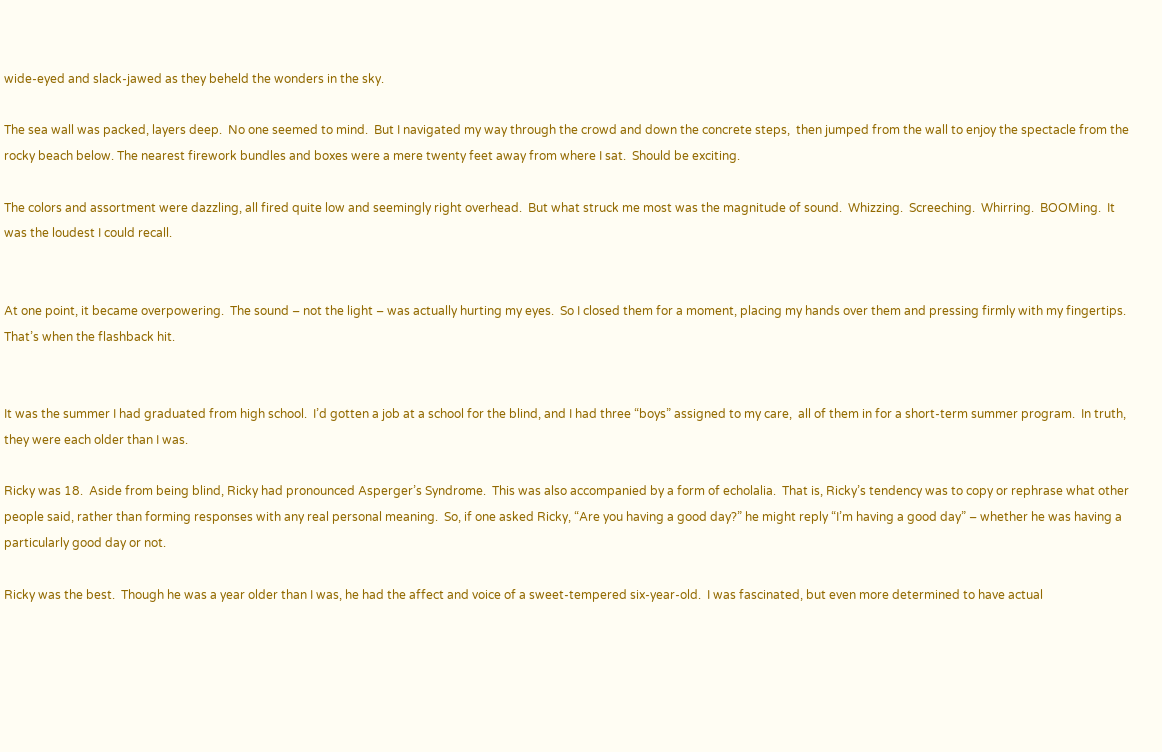wide-eyed and slack-jawed as they beheld the wonders in the sky.

The sea wall was packed, layers deep.  No one seemed to mind.  But I navigated my way through the crowd and down the concrete steps,  then jumped from the wall to enjoy the spectacle from the rocky beach below. The nearest firework bundles and boxes were a mere twenty feet away from where I sat.  Should be exciting.

The colors and assortment were dazzling, all fired quite low and seemingly right overhead.  But what struck me most was the magnitude of sound.  Whizzing.  Screeching.  Whirring.  BOOMing.  It was the loudest I could recall.


At one point, it became overpowering.  The sound – not the light – was actually hurting my eyes.  So I closed them for a moment, placing my hands over them and pressing firmly with my fingertips.  That’s when the flashback hit.


It was the summer I had graduated from high school.  I’d gotten a job at a school for the blind, and I had three “boys” assigned to my care,  all of them in for a short-term summer program.  In truth, they were each older than I was.

Ricky was 18.  Aside from being blind, Ricky had pronounced Asperger’s Syndrome.  This was also accompanied by a form of echolalia.  That is, Ricky’s tendency was to copy or rephrase what other people said, rather than forming responses with any real personal meaning.  So, if one asked Ricky, “Are you having a good day?” he might reply “I’m having a good day” – whether he was having a particularly good day or not.

Ricky was the best.  Though he was a year older than I was, he had the affect and voice of a sweet-tempered six-year-old.  I was fascinated, but even more determined to have actual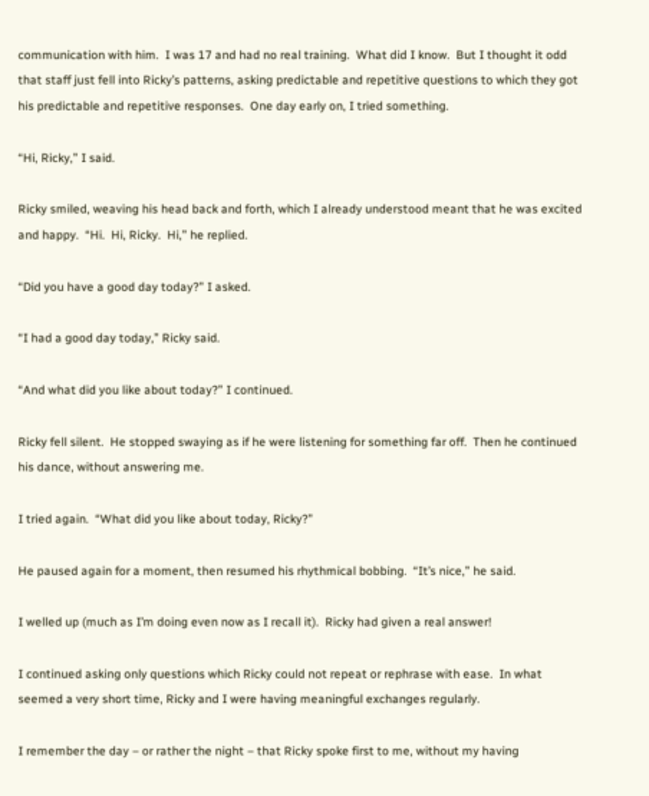communication with him.  I was 17 and had no real training.  What did I know.  But I thought it odd that staff just fell into Ricky’s patterns, asking predictable and repetitive questions to which they got his predictable and repetitive responses.  One day early on, I tried something.

“Hi, Ricky,” I said.

Ricky smiled, weaving his head back and forth, which I already understood meant that he was excited and happy.  “Hi.  Hi, Ricky.  Hi,” he replied.

“Did you have a good day today?” I asked.

“I had a good day today,” Ricky said.

“And what did you like about today?” I continued.

Ricky fell silent.  He stopped swaying as if he were listening for something far off.  Then he continued his dance, without answering me.

I tried again.  “What did you like about today, Ricky?”

He paused again for a moment, then resumed his rhythmical bobbing.  “It’s nice,” he said.

I welled up (much as I’m doing even now as I recall it).  Ricky had given a real answer!

I continued asking only questions which Ricky could not repeat or rephrase with ease.  In what seemed a very short time, Ricky and I were having meaningful exchanges regularly.

I remember the day – or rather the night – that Ricky spoke first to me, without my having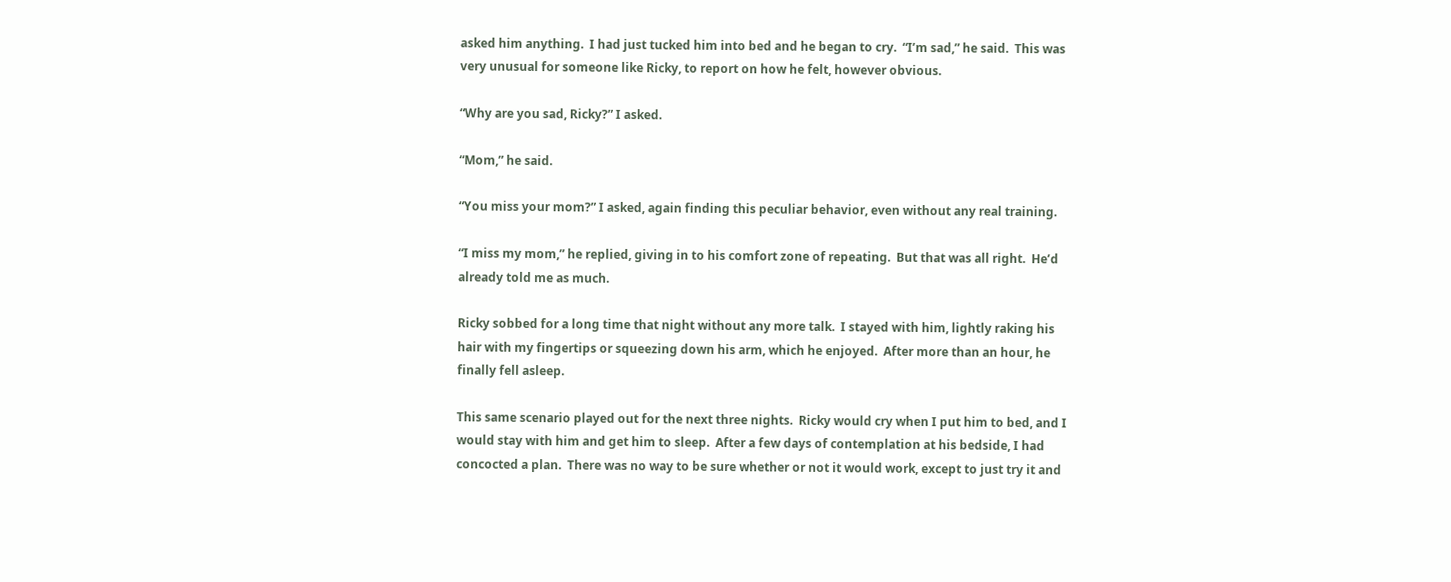asked him anything.  I had just tucked him into bed and he began to cry.  “I’m sad,” he said.  This was very unusual for someone like Ricky, to report on how he felt, however obvious.

“Why are you sad, Ricky?” I asked.

“Mom,” he said.

“You miss your mom?” I asked, again finding this peculiar behavior, even without any real training.

“I miss my mom,” he replied, giving in to his comfort zone of repeating.  But that was all right.  He’d already told me as much.

Ricky sobbed for a long time that night without any more talk.  I stayed with him, lightly raking his hair with my fingertips or squeezing down his arm, which he enjoyed.  After more than an hour, he finally fell asleep.

This same scenario played out for the next three nights.  Ricky would cry when I put him to bed, and I would stay with him and get him to sleep.  After a few days of contemplation at his bedside, I had concocted a plan.  There was no way to be sure whether or not it would work, except to just try it and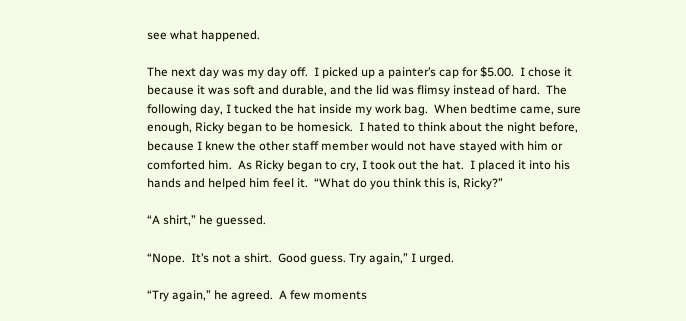see what happened.

The next day was my day off.  I picked up a painter’s cap for $5.00.  I chose it because it was soft and durable, and the lid was flimsy instead of hard.  The following day, I tucked the hat inside my work bag.  When bedtime came, sure enough, Ricky began to be homesick.  I hated to think about the night before, because I knew the other staff member would not have stayed with him or comforted him.  As Ricky began to cry, I took out the hat.  I placed it into his hands and helped him feel it.  “What do you think this is, Ricky?”

“A shirt,” he guessed.

“Nope.  It’s not a shirt.  Good guess. Try again,” I urged.

“Try again,” he agreed.  A few moments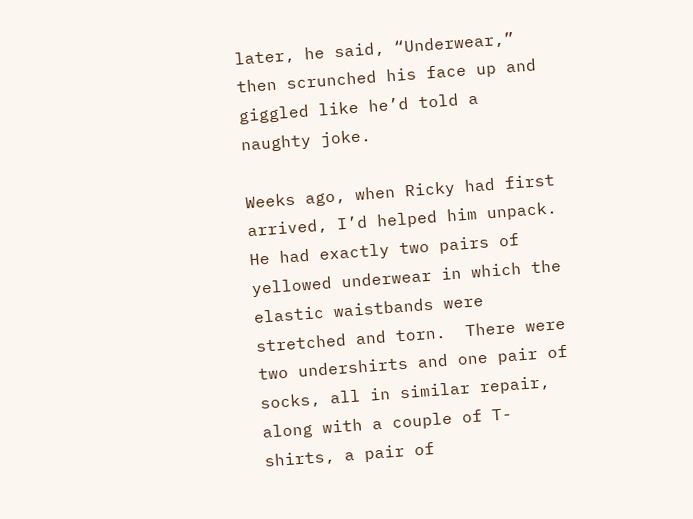later, he said, “Underwear,” then scrunched his face up and giggled like he’d told a naughty joke.

Weeks ago, when Ricky had first arrived, I’d helped him unpack.  He had exactly two pairs of yellowed underwear in which the elastic waistbands were stretched and torn.  There were two undershirts and one pair of socks, all in similar repair, along with a couple of T-shirts, a pair of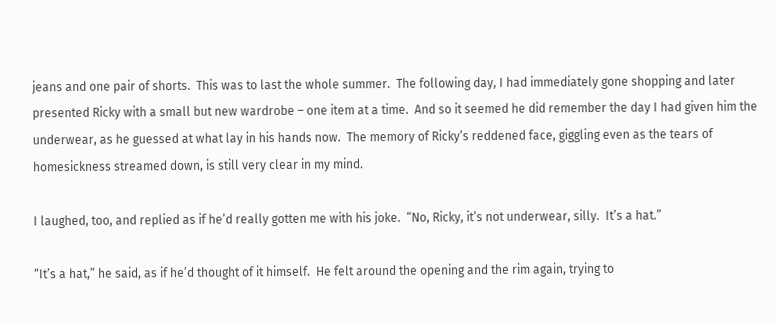jeans and one pair of shorts.  This was to last the whole summer.  The following day, I had immediately gone shopping and later presented Ricky with a small but new wardrobe – one item at a time.  And so it seemed he did remember the day I had given him the underwear, as he guessed at what lay in his hands now.  The memory of Ricky’s reddened face, giggling even as the tears of homesickness streamed down, is still very clear in my mind.

I laughed, too, and replied as if he’d really gotten me with his joke.  “No, Ricky, it’s not underwear, silly.  It’s a hat.”

“It’s a hat,” he said, as if he’d thought of it himself.  He felt around the opening and the rim again, trying to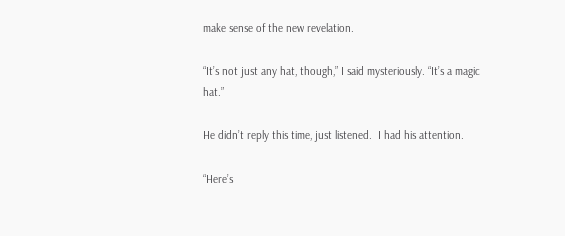make sense of the new revelation.

“It’s not just any hat, though,” I said mysteriously. “It’s a magic hat.”

He didn’t reply this time, just listened.  I had his attention.

“Here’s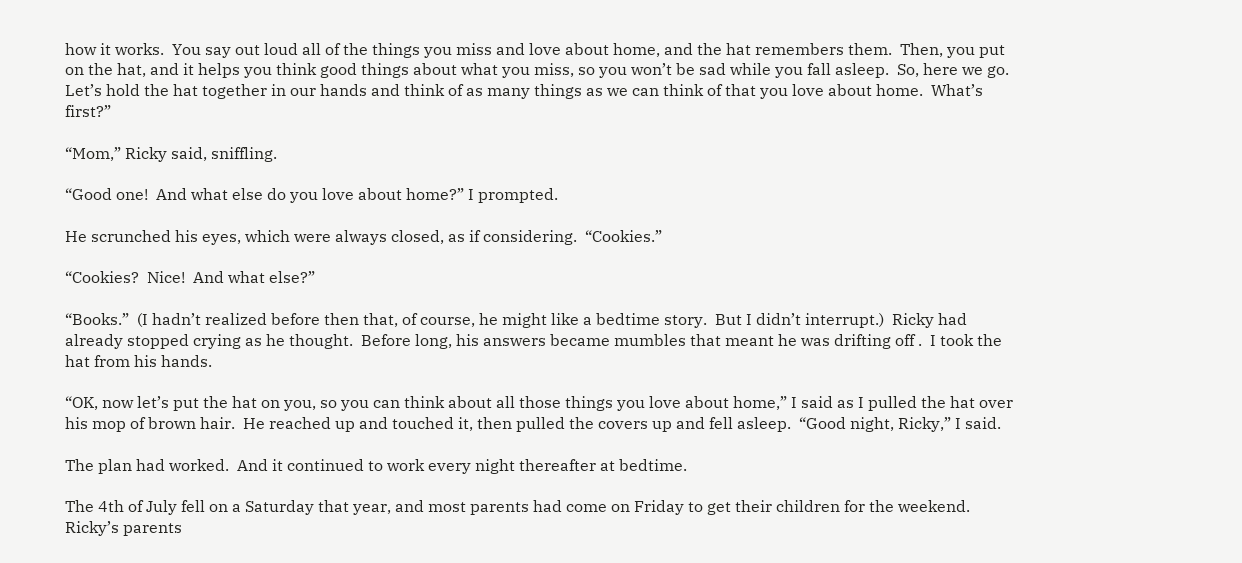how it works.  You say out loud all of the things you miss and love about home, and the hat remembers them.  Then, you put on the hat, and it helps you think good things about what you miss, so you won’t be sad while you fall asleep.  So, here we go.  Let’s hold the hat together in our hands and think of as many things as we can think of that you love about home.  What’s first?”

“Mom,” Ricky said, sniffling.

“Good one!  And what else do you love about home?” I prompted.

He scrunched his eyes, which were always closed, as if considering.  “Cookies.”

“Cookies?  Nice!  And what else?”

“Books.”  (I hadn’t realized before then that, of course, he might like a bedtime story.  But I didn’t interrupt.)  Ricky had already stopped crying as he thought.  Before long, his answers became mumbles that meant he was drifting off .  I took the hat from his hands.

“OK, now let’s put the hat on you, so you can think about all those things you love about home,” I said as I pulled the hat over his mop of brown hair.  He reached up and touched it, then pulled the covers up and fell asleep.  “Good night, Ricky,” I said.

The plan had worked.  And it continued to work every night thereafter at bedtime.

The 4th of July fell on a Saturday that year, and most parents had come on Friday to get their children for the weekend.  Ricky’s parents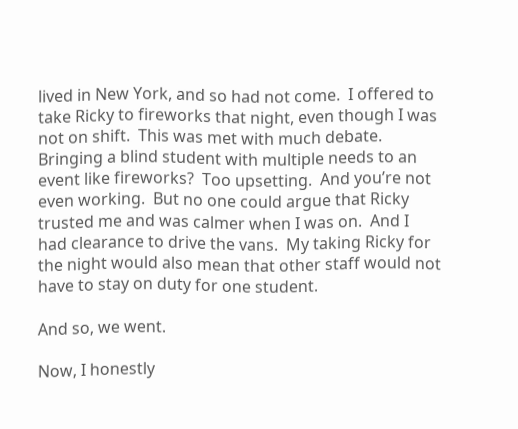lived in New York, and so had not come.  I offered to take Ricky to fireworks that night, even though I was not on shift.  This was met with much debate.  Bringing a blind student with multiple needs to an event like fireworks?  Too upsetting.  And you’re not even working.  But no one could argue that Ricky trusted me and was calmer when I was on.  And I had clearance to drive the vans.  My taking Ricky for the night would also mean that other staff would not have to stay on duty for one student.

And so, we went.

Now, I honestly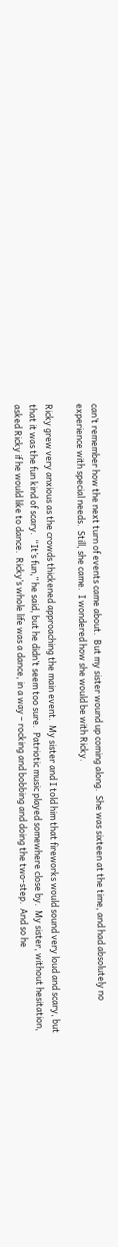can’t remember how the next turn of events came about.  But my sister wound up coming along.  She was sixteen at the time, and had absolutely no experience with special needs.  Still, she came.  I wondered how she would be with Ricky.

Ricky grew very anxious as the crowds thickened approaching the main event.  My sister and I told him that fireworks would sound very loud and scary, but that it was the fun kind of scary.  “It’s fun,” he said, but he didn’t seem too sure.  Patriotic music played somewhere close by.  My sister, without hesitation, asked Ricky if he would like to dance.  Ricky’s whole life was a dance, in a way – rocking and bobbing and doing the two-step.  And so he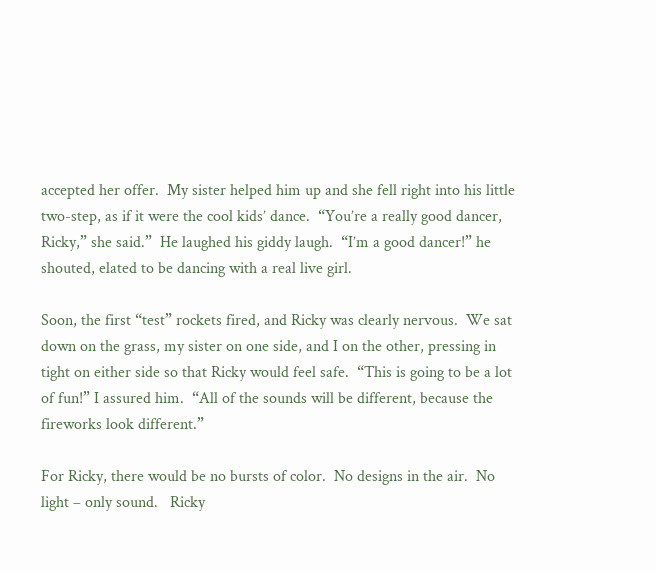accepted her offer.  My sister helped him up and she fell right into his little two-step, as if it were the cool kids’ dance.  “You’re a really good dancer, Ricky,” she said.”  He laughed his giddy laugh.  “I’m a good dancer!” he shouted, elated to be dancing with a real live girl.

Soon, the first “test” rockets fired, and Ricky was clearly nervous.  We sat down on the grass, my sister on one side, and I on the other, pressing in tight on either side so that Ricky would feel safe.  “This is going to be a lot of fun!” I assured him.  “All of the sounds will be different, because the fireworks look different.”

For Ricky, there would be no bursts of color.  No designs in the air.  No light – only sound.   Ricky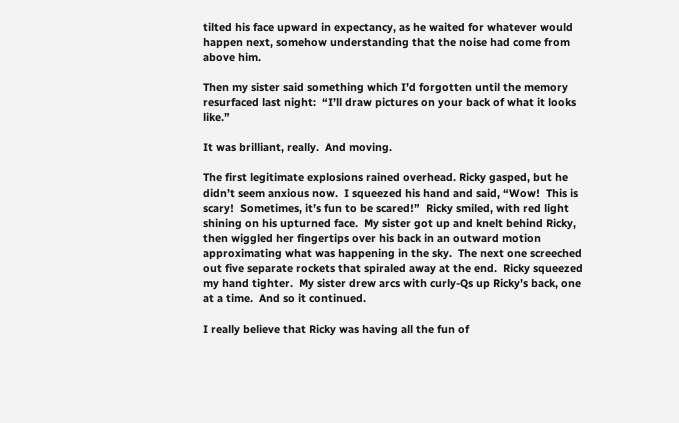tilted his face upward in expectancy, as he waited for whatever would happen next, somehow understanding that the noise had come from above him.

Then my sister said something which I’d forgotten until the memory resurfaced last night:  “I’ll draw pictures on your back of what it looks like.”

It was brilliant, really.  And moving.

The first legitimate explosions rained overhead. Ricky gasped, but he didn’t seem anxious now.  I squeezed his hand and said, “Wow!  This is scary!  Sometimes, it’s fun to be scared!”  Ricky smiled, with red light shining on his upturned face.  My sister got up and knelt behind Ricky, then wiggled her fingertips over his back in an outward motion approximating what was happening in the sky.  The next one screeched out five separate rockets that spiraled away at the end.  Ricky squeezed my hand tighter.  My sister drew arcs with curly-Qs up Ricky’s back, one at a time.  And so it continued.

I really believe that Ricky was having all the fun of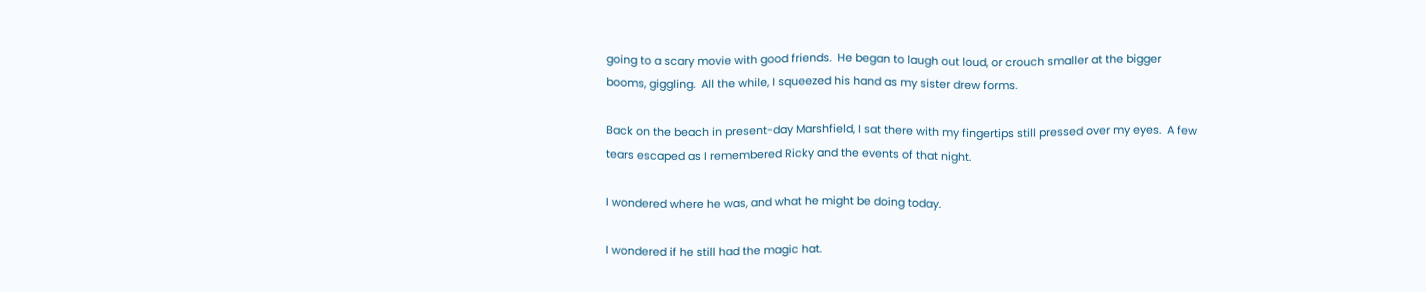going to a scary movie with good friends.  He began to laugh out loud, or crouch smaller at the bigger booms, giggling.  All the while, I squeezed his hand as my sister drew forms.

Back on the beach in present-day Marshfield, I sat there with my fingertips still pressed over my eyes.  A few tears escaped as I remembered Ricky and the events of that night.

I wondered where he was, and what he might be doing today.

I wondered if he still had the magic hat.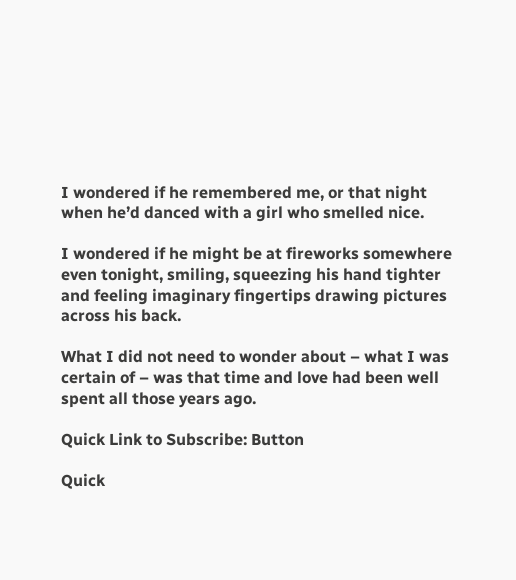I wondered if he remembered me, or that night when he’d danced with a girl who smelled nice.

I wondered if he might be at fireworks somewhere even tonight, smiling, squeezing his hand tighter and feeling imaginary fingertips drawing pictures across his back.

What I did not need to wonder about – what I was certain of – was that time and love had been well spent all those years ago.

Quick Link to Subscribe: Button

Quick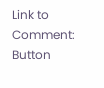Link to Comment: Button